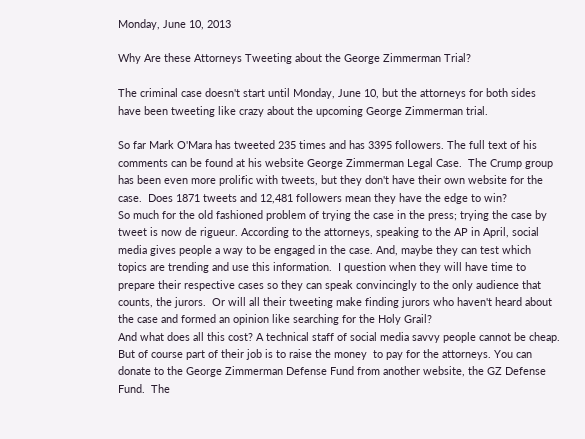Monday, June 10, 2013

Why Are these Attorneys Tweeting about the George Zimmerman Trial?

The criminal case doesn't start until Monday, June 10, but the attorneys for both sides have been tweeting like crazy about the upcoming George Zimmerman trial.

So far Mark O'Mara has tweeted 235 times and has 3395 followers. The full text of his comments can be found at his website George Zimmerman Legal Case.  The Crump group has been even more prolific with tweets, but they don't have their own website for the case.  Does 1871 tweets and 12,481 followers mean they have the edge to win?
So much for the old fashioned problem of trying the case in the press; trying the case by tweet is now de rigueur. According to the attorneys, speaking to the AP in April, social media gives people a way to be engaged in the case. And, maybe they can test which topics are trending and use this information.  I question when they will have time to prepare their respective cases so they can speak convincingly to the only audience that counts, the jurors.  Or will all their tweeting make finding jurors who haven't heard about the case and formed an opinion like searching for the Holy Grail?
And what does all this cost? A technical staff of social media savvy people cannot be cheap. But of course part of their job is to raise the money  to pay for the attorneys. You can donate to the George Zimmerman Defense Fund from another website, the GZ Defense Fund.  The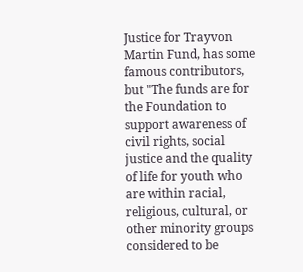Justice for Trayvon Martin Fund, has some famous contributors, but "The funds are for the Foundation to support awareness of civil rights, social justice and the quality of life for youth who are within racial, religious, cultural, or other minority groups considered to be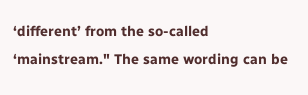‘different’ from the so-called ‘mainstream." The same wording can be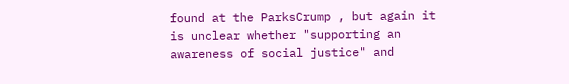found at the ParksCrump , but again it is unclear whether "supporting an awareness of social justice" and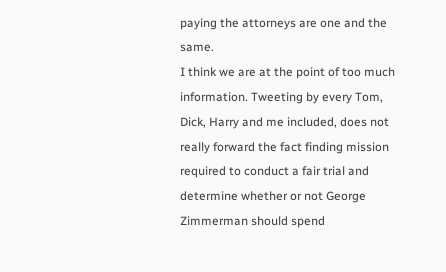paying the attorneys are one and the same.
I think we are at the point of too much information. Tweeting by every Tom, Dick, Harry and me included, does not really forward the fact finding mission required to conduct a fair trial and determine whether or not George Zimmerman should spend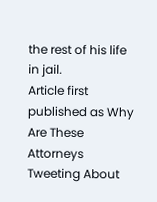the rest of his life in jail.
Article first published as Why Are These Attorneys Tweeting About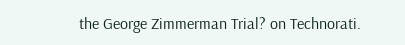the George Zimmerman Trial? on Technorati.